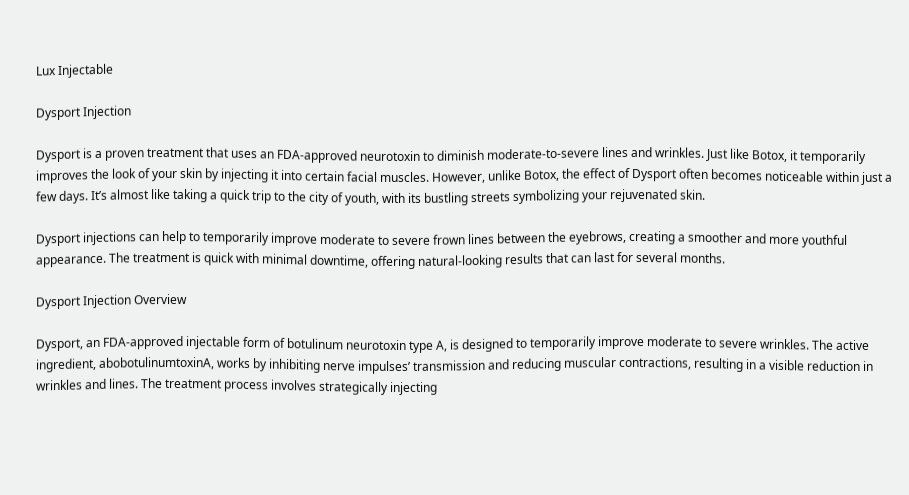Lux Injectable

Dysport Injection

Dysport is a proven treatment that uses an FDA-approved neurotoxin to diminish moderate-to-severe lines and wrinkles. Just like Botox, it temporarily improves the look of your skin by injecting it into certain facial muscles. However, unlike Botox, the effect of Dysport often becomes noticeable within just a few days. It’s almost like taking a quick trip to the city of youth, with its bustling streets symbolizing your rejuvenated skin.

Dysport injections can help to temporarily improve moderate to severe frown lines between the eyebrows, creating a smoother and more youthful appearance. The treatment is quick with minimal downtime, offering natural-looking results that can last for several months.

Dysport Injection Overview

Dysport, an FDA-approved injectable form of botulinum neurotoxin type A, is designed to temporarily improve moderate to severe wrinkles. The active ingredient, abobotulinumtoxinA, works by inhibiting nerve impulses’ transmission and reducing muscular contractions, resulting in a visible reduction in wrinkles and lines. The treatment process involves strategically injecting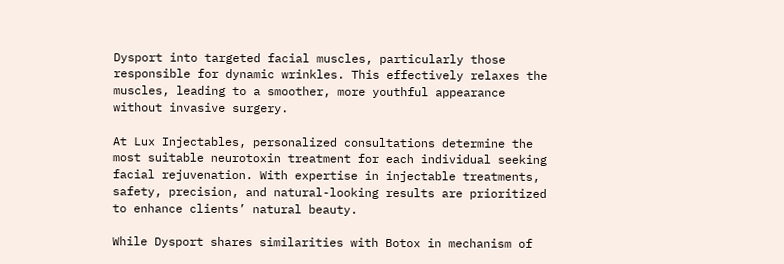Dysport into targeted facial muscles, particularly those responsible for dynamic wrinkles. This effectively relaxes the muscles, leading to a smoother, more youthful appearance without invasive surgery.

At Lux Injectables, personalized consultations determine the most suitable neurotoxin treatment for each individual seeking facial rejuvenation. With expertise in injectable treatments, safety, precision, and natural-looking results are prioritized to enhance clients’ natural beauty.

While Dysport shares similarities with Botox in mechanism of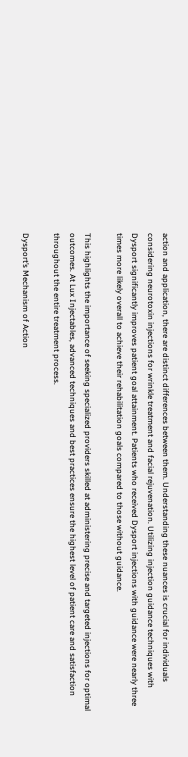action and application, there are distinct differences between them. Understanding these nuances is crucial for individuals considering neurotoxin injections for wrinkle treatment and facial rejuvenation. Utilizing injection guidance techniques with Dysport significantly improves patient goal attainment. Patients who received Dysport injections with guidance were nearly three times more likely overall to achieve their rehabilitation goals compared to those without guidance.

This highlights the importance of seeking specialized providers skilled at administering precise and targeted injections for optimal outcomes. At Lux Injectables, advanced techniques and best practices ensure the highest level of patient care and satisfaction throughout the entire treatment process.

Dysport’s Mechanism of Action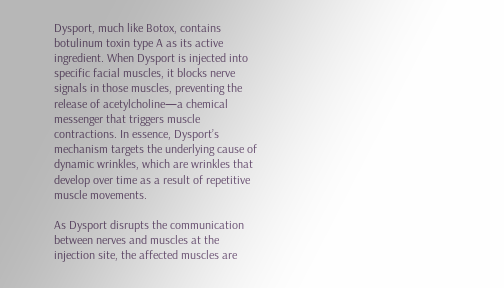Dysport, much like Botox, contains botulinum toxin type A as its active ingredient. When Dysport is injected into specific facial muscles, it blocks nerve signals in those muscles, preventing the release of acetylcholine—a chemical messenger that triggers muscle contractions. In essence, Dysport’s mechanism targets the underlying cause of dynamic wrinkles, which are wrinkles that develop over time as a result of repetitive muscle movements.

As Dysport disrupts the communication between nerves and muscles at the injection site, the affected muscles are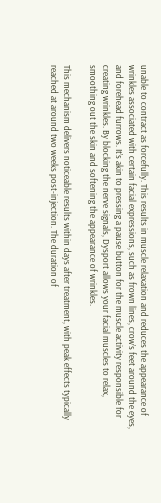unable to contract as forcefully. This results in muscle relaxation and reduces the appearance of wrinkles associated with certain facial expressions, such as frown lines, crow’s feet around the eyes, and forehead furrows. It’s akin to pressing a pause button for the muscle activity responsible for creating wrinkles. By blocking the nerve signals, Dysport allows your facial muscles to relax, smoothing out the skin and softening the appearance of wrinkles.

This mechanism delivers noticeable results within days after treatment, with peak effects typically reached at around two weeks post-injection. The duration of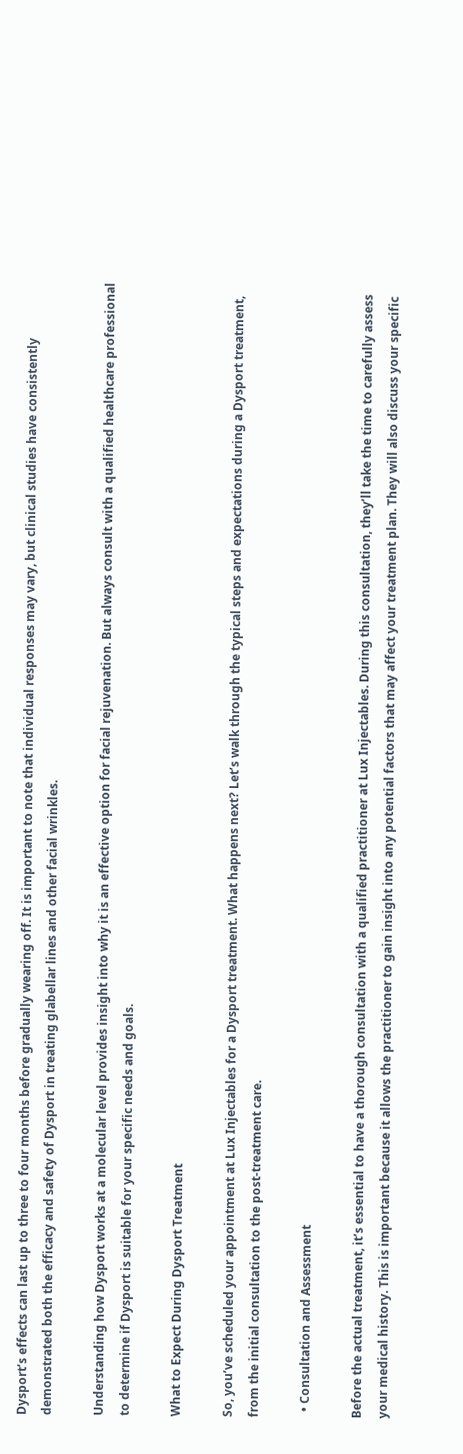Dysport’s effects can last up to three to four months before gradually wearing off. It is important to note that individual responses may vary, but clinical studies have consistently demonstrated both the efficacy and safety of Dysport in treating glabellar lines and other facial wrinkles.

Understanding how Dysport works at a molecular level provides insight into why it is an effective option for facial rejuvenation. But always consult with a qualified healthcare professional to determine if Dysport is suitable for your specific needs and goals.

What to Expect During Dysport Treatment

So, you’ve scheduled your appointment at Lux Injectables for a Dysport treatment. What happens next? Let’s walk through the typical steps and expectations during a Dysport treatment, from the initial consultation to the post-treatment care.

  • Consultation and Assessment

Before the actual treatment, it’s essential to have a thorough consultation with a qualified practitioner at Lux Injectables. During this consultation, they’ll take the time to carefully assess your medical history. This is important because it allows the practitioner to gain insight into any potential factors that may affect your treatment plan. They will also discuss your specific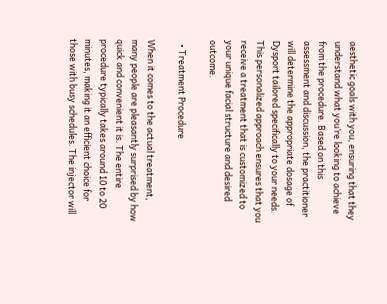aesthetic goals with you, ensuring that they understand what you’re looking to achieve from the procedure. Based on this assessment and discussion, the practitioner will determine the appropriate dosage of Dysport tailored specifically to your needs. This personalized approach ensures that you receive a treatment that is customized to your unique facial structure and desired outcome.

  • Treatment Procedure

When it comes to the actual treatment, many people are pleasantly surprised by how quick and convenient it is. The entire procedure typically takes around 10 to 20 minutes, making it an efficient choice for those with busy schedules. The injector will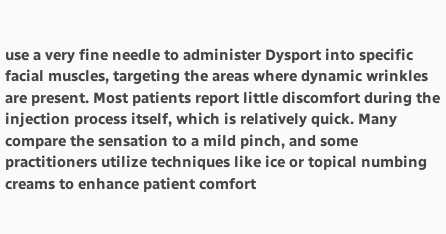use a very fine needle to administer Dysport into specific facial muscles, targeting the areas where dynamic wrinkles are present. Most patients report little discomfort during the injection process itself, which is relatively quick. Many compare the sensation to a mild pinch, and some practitioners utilize techniques like ice or topical numbing creams to enhance patient comfort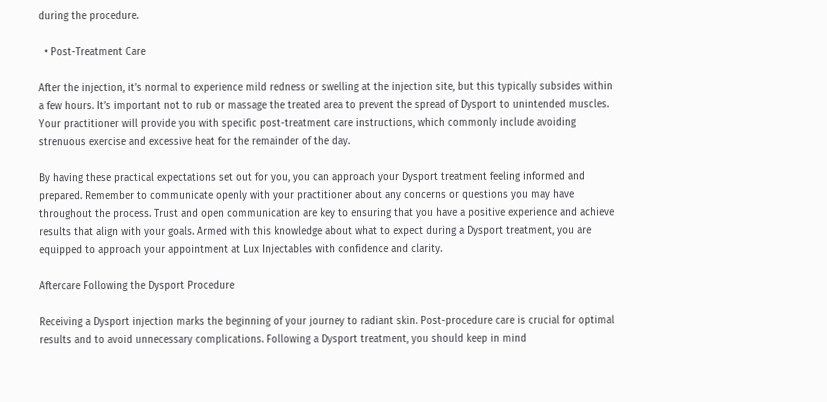during the procedure.

  • Post-Treatment Care

After the injection, it’s normal to experience mild redness or swelling at the injection site, but this typically subsides within a few hours. It’s important not to rub or massage the treated area to prevent the spread of Dysport to unintended muscles. Your practitioner will provide you with specific post-treatment care instructions, which commonly include avoiding strenuous exercise and excessive heat for the remainder of the day.

By having these practical expectations set out for you, you can approach your Dysport treatment feeling informed and prepared. Remember to communicate openly with your practitioner about any concerns or questions you may have throughout the process. Trust and open communication are key to ensuring that you have a positive experience and achieve results that align with your goals. Armed with this knowledge about what to expect during a Dysport treatment, you are equipped to approach your appointment at Lux Injectables with confidence and clarity.

Aftercare Following the Dysport Procedure

Receiving a Dysport injection marks the beginning of your journey to radiant skin. Post-procedure care is crucial for optimal results and to avoid unnecessary complications. Following a Dysport treatment, you should keep in mind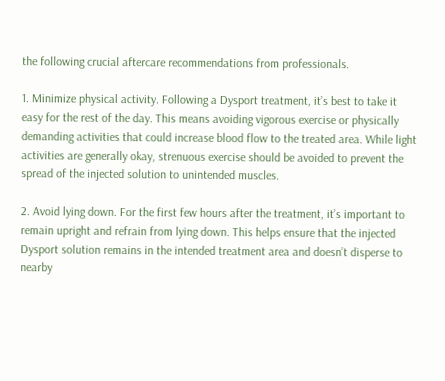the following crucial aftercare recommendations from professionals.

1. Minimize physical activity. Following a Dysport treatment, it’s best to take it easy for the rest of the day. This means avoiding vigorous exercise or physically demanding activities that could increase blood flow to the treated area. While light activities are generally okay, strenuous exercise should be avoided to prevent the spread of the injected solution to unintended muscles.

2. Avoid lying down. For the first few hours after the treatment, it’s important to remain upright and refrain from lying down. This helps ensure that the injected Dysport solution remains in the intended treatment area and doesn’t disperse to nearby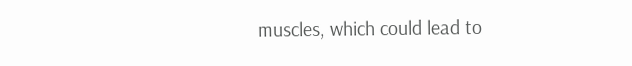muscles, which could lead to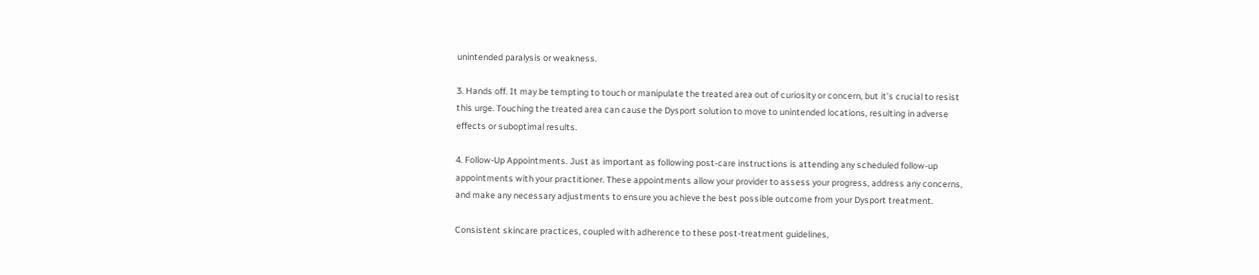unintended paralysis or weakness.

3. Hands off. It may be tempting to touch or manipulate the treated area out of curiosity or concern, but it’s crucial to resist this urge. Touching the treated area can cause the Dysport solution to move to unintended locations, resulting in adverse effects or suboptimal results.

4. Follow-Up Appointments. Just as important as following post-care instructions is attending any scheduled follow-up appointments with your practitioner. These appointments allow your provider to assess your progress, address any concerns, and make any necessary adjustments to ensure you achieve the best possible outcome from your Dysport treatment.

Consistent skincare practices, coupled with adherence to these post-treatment guidelines,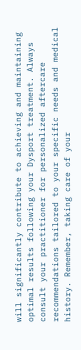will significantly contribute to achieving and maintaining optimal results following your Dysport treatment. Always consult your practitioner for personalized aftercare recommendations tailored to your specific needs and medical history. Remember, taking care of your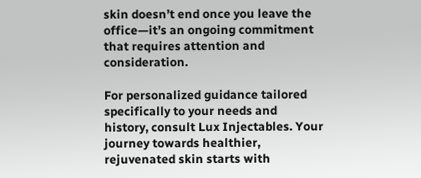skin doesn’t end once you leave the office—it’s an ongoing commitment that requires attention and consideration.

For personalized guidance tailored specifically to your needs and history, consult Lux Injectables. Your journey towards healthier, rejuvenated skin starts with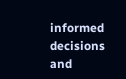informed decisions and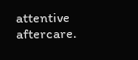attentive aftercare.